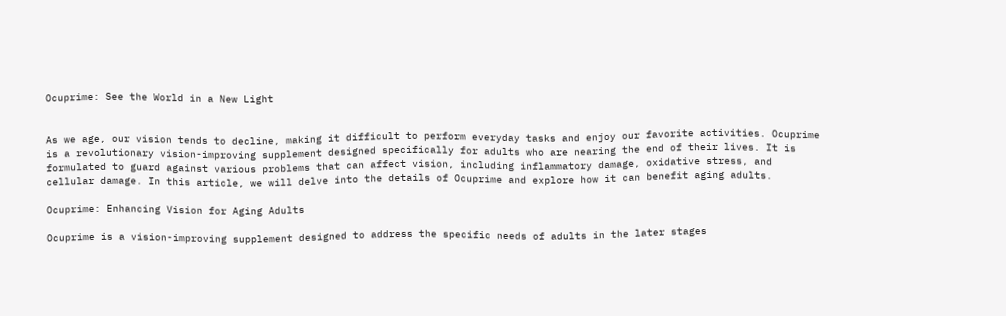Ocuprime: See the World in a New Light


As we age, our vision tends to decline, making it difficult to perform everyday tasks and enjoy our favorite activities. Ocuprime is a revolutionary vision-improving supplement designed specifically for adults who are nearing the end of their lives. It is formulated to guard against various problems that can affect vision, including inflammatory damage, oxidative stress, and cellular damage. In this article, we will delve into the details of Ocuprime and explore how it can benefit aging adults.

Ocuprime: Enhancing Vision for Aging Adults

Ocuprime is a vision-improving supplement designed to address the specific needs of adults in the later stages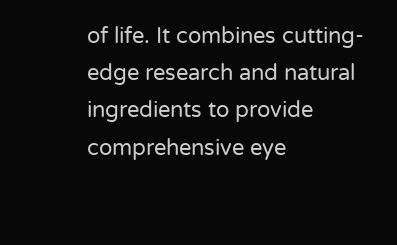of life. It combines cutting-edge research and natural ingredients to provide comprehensive eye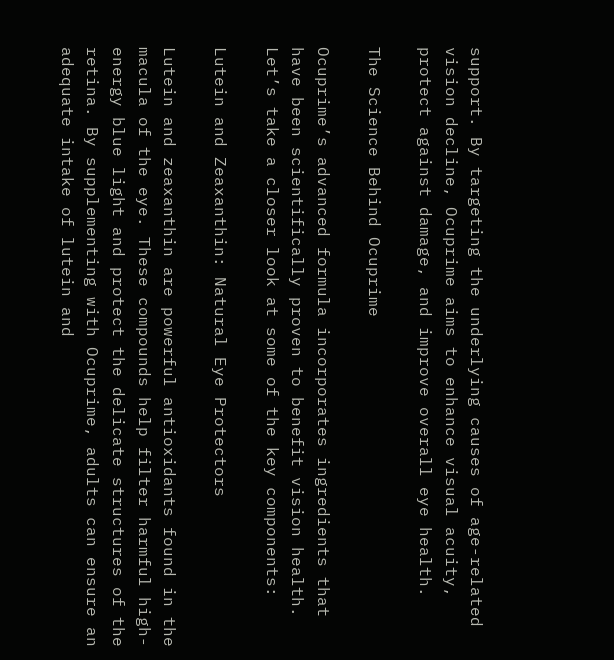support. By targeting the underlying causes of age-related vision decline, Ocuprime aims to enhance visual acuity, protect against damage, and improve overall eye health.

The Science Behind Ocuprime

Ocuprime’s advanced formula incorporates ingredients that have been scientifically proven to benefit vision health. Let’s take a closer look at some of the key components:

Lutein and Zeaxanthin: Natural Eye Protectors

Lutein and zeaxanthin are powerful antioxidants found in the macula of the eye. These compounds help filter harmful high-energy blue light and protect the delicate structures of the retina. By supplementing with Ocuprime, adults can ensure an adequate intake of lutein and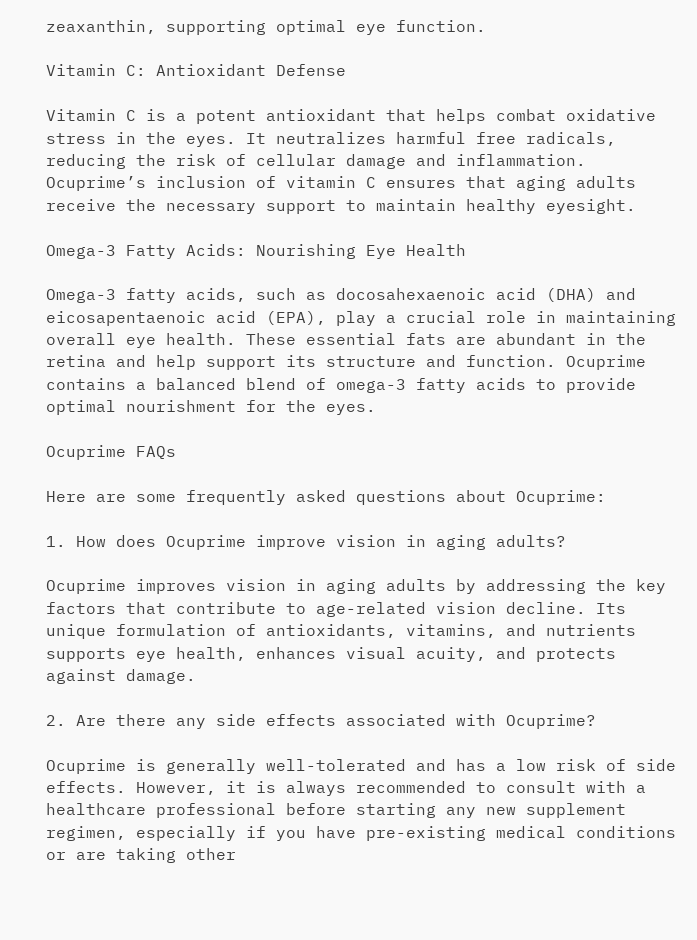zeaxanthin, supporting optimal eye function.

Vitamin C: Antioxidant Defense

Vitamin C is a potent antioxidant that helps combat oxidative stress in the eyes. It neutralizes harmful free radicals, reducing the risk of cellular damage and inflammation. Ocuprime’s inclusion of vitamin C ensures that aging adults receive the necessary support to maintain healthy eyesight.

Omega-3 Fatty Acids: Nourishing Eye Health

Omega-3 fatty acids, such as docosahexaenoic acid (DHA) and eicosapentaenoic acid (EPA), play a crucial role in maintaining overall eye health. These essential fats are abundant in the retina and help support its structure and function. Ocuprime contains a balanced blend of omega-3 fatty acids to provide optimal nourishment for the eyes.

Ocuprime FAQs

Here are some frequently asked questions about Ocuprime:

1. How does Ocuprime improve vision in aging adults?

Ocuprime improves vision in aging adults by addressing the key factors that contribute to age-related vision decline. Its unique formulation of antioxidants, vitamins, and nutrients supports eye health, enhances visual acuity, and protects against damage.

2. Are there any side effects associated with Ocuprime?

Ocuprime is generally well-tolerated and has a low risk of side effects. However, it is always recommended to consult with a healthcare professional before starting any new supplement regimen, especially if you have pre-existing medical conditions or are taking other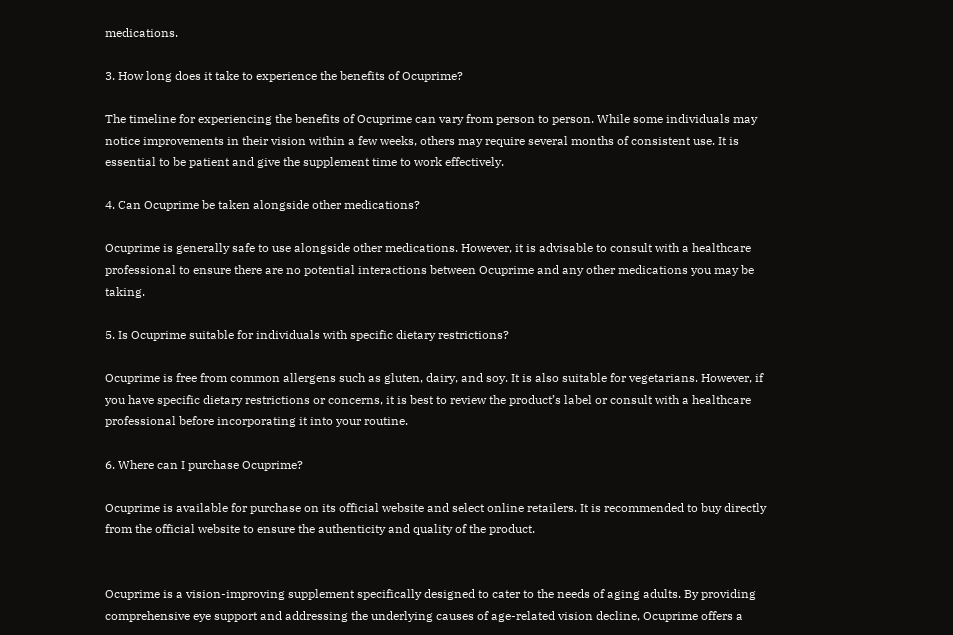medications.

3. How long does it take to experience the benefits of Ocuprime?

The timeline for experiencing the benefits of Ocuprime can vary from person to person. While some individuals may notice improvements in their vision within a few weeks, others may require several months of consistent use. It is essential to be patient and give the supplement time to work effectively.

4. Can Ocuprime be taken alongside other medications?

Ocuprime is generally safe to use alongside other medications. However, it is advisable to consult with a healthcare professional to ensure there are no potential interactions between Ocuprime and any other medications you may be taking.

5. Is Ocuprime suitable for individuals with specific dietary restrictions?

Ocuprime is free from common allergens such as gluten, dairy, and soy. It is also suitable for vegetarians. However, if you have specific dietary restrictions or concerns, it is best to review the product’s label or consult with a healthcare professional before incorporating it into your routine.

6. Where can I purchase Ocuprime?

Ocuprime is available for purchase on its official website and select online retailers. It is recommended to buy directly from the official website to ensure the authenticity and quality of the product.


Ocuprime is a vision-improving supplement specifically designed to cater to the needs of aging adults. By providing comprehensive eye support and addressing the underlying causes of age-related vision decline, Ocuprime offers a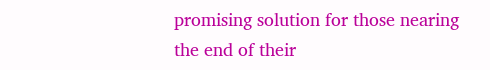promising solution for those nearing the end of their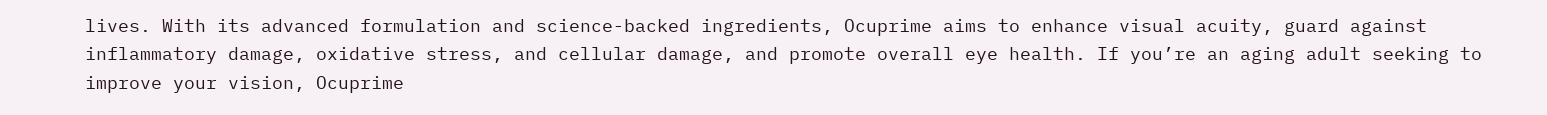lives. With its advanced formulation and science-backed ingredients, Ocuprime aims to enhance visual acuity, guard against inflammatory damage, oxidative stress, and cellular damage, and promote overall eye health. If you’re an aging adult seeking to improve your vision, Ocuprime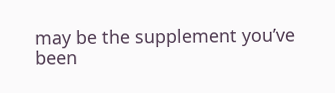may be the supplement you’ve been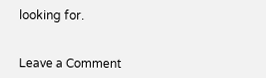looking for.


Leave a Comment